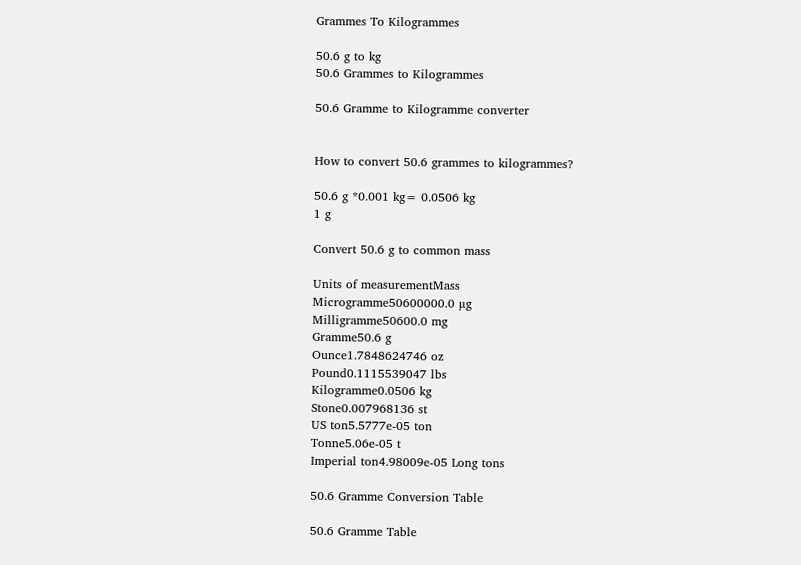Grammes To Kilogrammes

50.6 g to kg
50.6 Grammes to Kilogrammes

50.6 Gramme to Kilogramme converter


How to convert 50.6 grammes to kilogrammes?

50.6 g *0.001 kg= 0.0506 kg
1 g

Convert 50.6 g to common mass

Units of measurementMass
Microgramme50600000.0 µg
Milligramme50600.0 mg
Gramme50.6 g
Ounce1.7848624746 oz
Pound0.1115539047 lbs
Kilogramme0.0506 kg
Stone0.007968136 st
US ton5.5777e-05 ton
Tonne5.06e-05 t
Imperial ton4.98009e-05 Long tons

50.6 Gramme Conversion Table

50.6 Gramme Table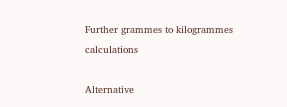Further grammes to kilogrammes calculations

Alternative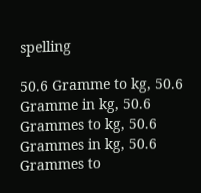spelling

50.6 Gramme to kg, 50.6 Gramme in kg, 50.6 Grammes to kg, 50.6 Grammes in kg, 50.6 Grammes to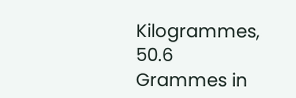Kilogrammes, 50.6 Grammes in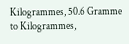Kilogrammes, 50.6 Gramme to Kilogrammes,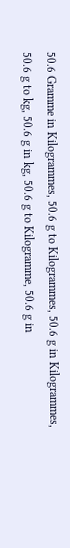50.6 Gramme in Kilogrammes, 50.6 g to Kilogrammes, 50.6 g in Kilogrammes, 50.6 g to kg, 50.6 g in kg, 50.6 g to Kilogramme, 50.6 g in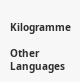Kilogramme

Other Languages